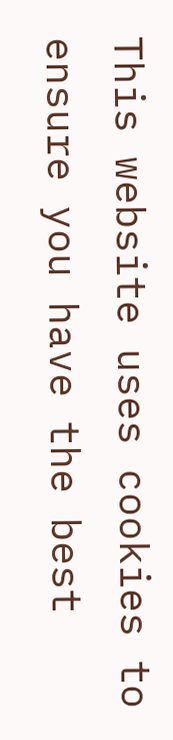This website uses cookies to ensure you have the best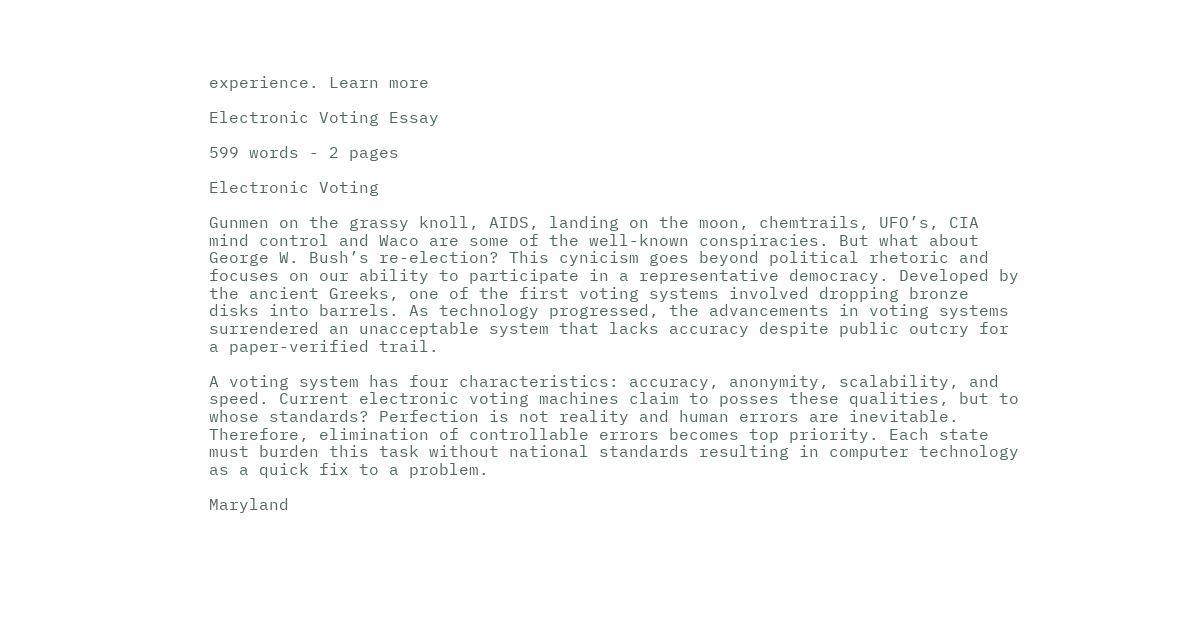experience. Learn more

Electronic Voting Essay

599 words - 2 pages

Electronic Voting

Gunmen on the grassy knoll, AIDS, landing on the moon, chemtrails, UFO’s, CIA mind control and Waco are some of the well-known conspiracies. But what about George W. Bush’s re-election? This cynicism goes beyond political rhetoric and focuses on our ability to participate in a representative democracy. Developed by the ancient Greeks, one of the first voting systems involved dropping bronze disks into barrels. As technology progressed, the advancements in voting systems surrendered an unacceptable system that lacks accuracy despite public outcry for a paper-verified trail.

A voting system has four characteristics: accuracy, anonymity, scalability, and speed. Current electronic voting machines claim to posses these qualities, but to whose standards? Perfection is not reality and human errors are inevitable. Therefore, elimination of controllable errors becomes top priority. Each state must burden this task without national standards resulting in computer technology as a quick fix to a problem.

Maryland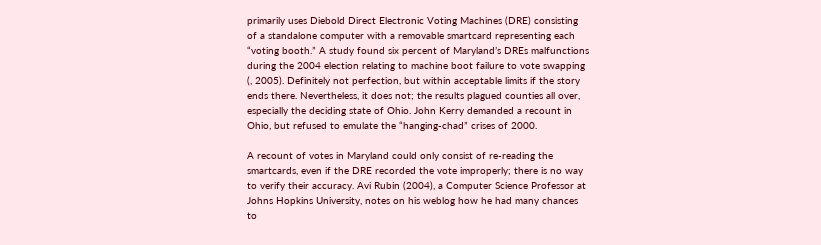primarily uses Diebold Direct Electronic Voting Machines (DRE) consisting of a standalone computer with a removable smartcard representing each “voting booth.” A study found six percent of Maryland’s DREs malfunctions during the 2004 election relating to machine boot failure to vote swapping (, 2005). Definitely not perfection, but within acceptable limits if the story ends there. Nevertheless, it does not; the results plagued counties all over, especially the deciding state of Ohio. John Kerry demanded a recount in Ohio, but refused to emulate the “hanging-chad” crises of 2000.

A recount of votes in Maryland could only consist of re-reading the smartcards, even if the DRE recorded the vote improperly; there is no way to verify their accuracy. Avi Rubin (2004), a Computer Science Professor at Johns Hopkins University, notes on his weblog how he had many chances to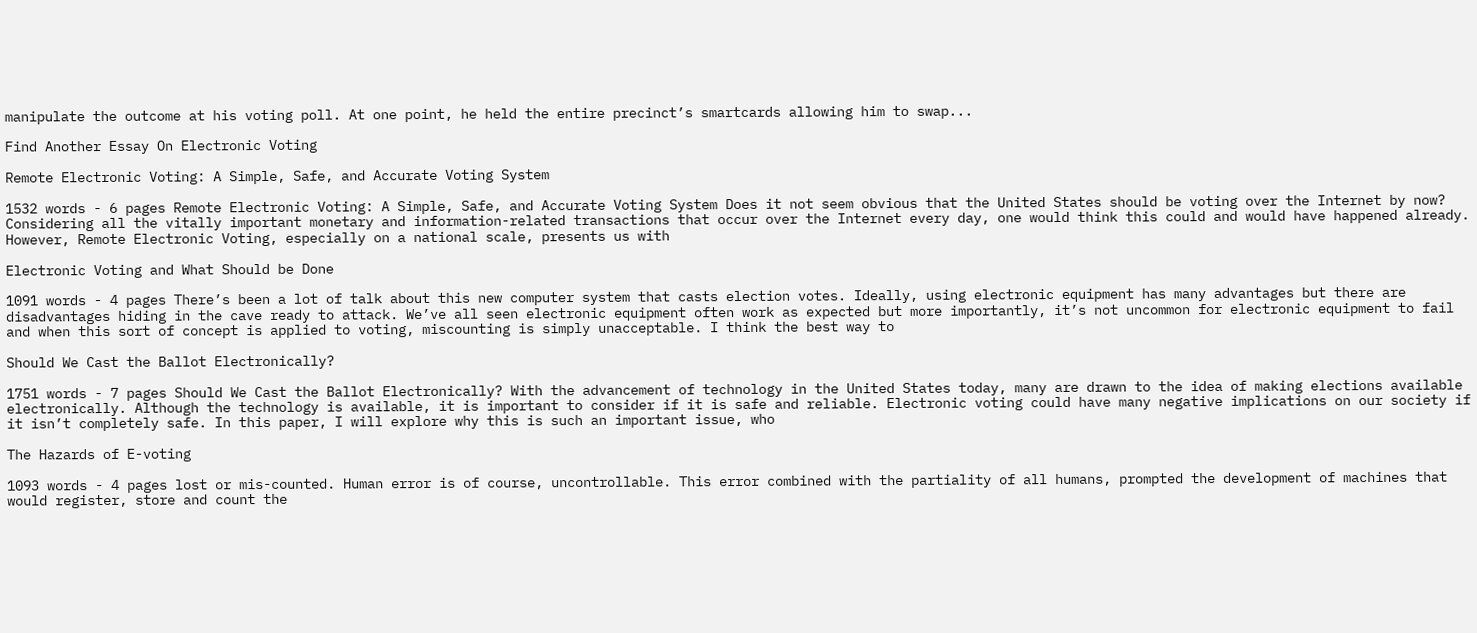manipulate the outcome at his voting poll. At one point, he held the entire precinct’s smartcards allowing him to swap...

Find Another Essay On Electronic Voting

Remote Electronic Voting: A Simple, Safe, and Accurate Voting System

1532 words - 6 pages Remote Electronic Voting: A Simple, Safe, and Accurate Voting System Does it not seem obvious that the United States should be voting over the Internet by now? Considering all the vitally important monetary and information-related transactions that occur over the Internet every day, one would think this could and would have happened already. However, Remote Electronic Voting, especially on a national scale, presents us with

Electronic Voting and What Should be Done

1091 words - 4 pages There’s been a lot of talk about this new computer system that casts election votes. Ideally, using electronic equipment has many advantages but there are disadvantages hiding in the cave ready to attack. We’ve all seen electronic equipment often work as expected but more importantly, it’s not uncommon for electronic equipment to fail and when this sort of concept is applied to voting, miscounting is simply unacceptable. I think the best way to

Should We Cast the Ballot Electronically?

1751 words - 7 pages Should We Cast the Ballot Electronically? With the advancement of technology in the United States today, many are drawn to the idea of making elections available electronically. Although the technology is available, it is important to consider if it is safe and reliable. Electronic voting could have many negative implications on our society if it isn’t completely safe. In this paper, I will explore why this is such an important issue, who

The Hazards of E-voting

1093 words - 4 pages lost or mis-counted. Human error is of course, uncontrollable. This error combined with the partiality of all humans, prompted the development of machines that would register, store and count the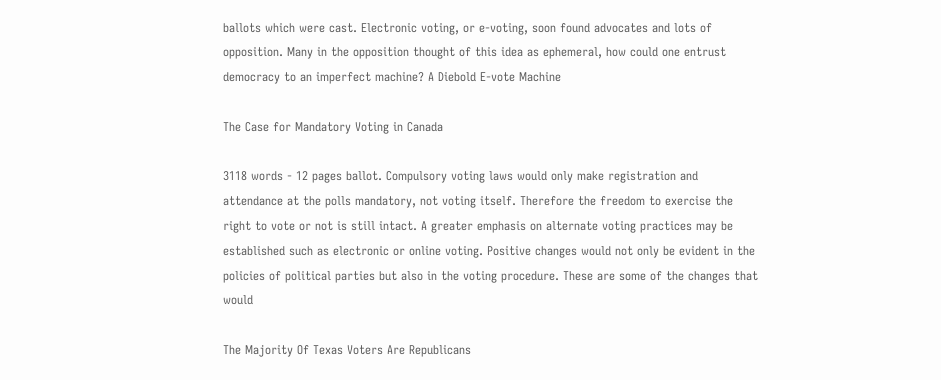ballots which were cast. Electronic voting, or e-voting, soon found advocates and lots of opposition. Many in the opposition thought of this idea as ephemeral, how could one entrust democracy to an imperfect machine? A Diebold E-vote Machine

The Case for Mandatory Voting in Canada

3118 words - 12 pages ballot. Compulsory voting laws would only make registration and attendance at the polls mandatory, not voting itself. Therefore the freedom to exercise the right to vote or not is still intact. A greater emphasis on alternate voting practices may be established such as electronic or online voting. Positive changes would not only be evident in the policies of political parties but also in the voting procedure. These are some of the changes that would

The Majority Of Texas Voters Are Republicans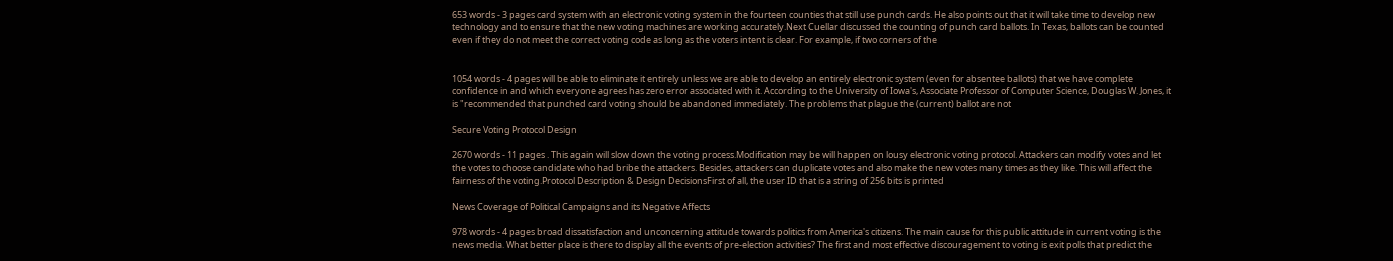653 words - 3 pages card system with an electronic voting system in the fourteen counties that still use punch cards. He also points out that it will take time to develop new technology and to ensure that the new voting machines are working accurately.Next Cuellar discussed the counting of punch card ballots. In Texas, ballots can be counted even if they do not meet the correct voting code as long as the voters intent is clear. For example, if two corners of the


1054 words - 4 pages will be able to eliminate it entirely unless we are able to develop an entirely electronic system (even for absentee ballots) that we have complete confidence in and which everyone agrees has zero error associated with it. According to the University of Iowa's, Associate Professor of Computer Science, Douglas W. Jones, it is "recommended that punched card voting should be abandoned immediately. The problems that plague the (current) ballot are not

Secure Voting Protocol Design

2670 words - 11 pages . This again will slow down the voting process.Modification may be will happen on lousy electronic voting protocol. Attackers can modify votes and let the votes to choose candidate who had bribe the attackers. Besides, attackers can duplicate votes and also make the new votes many times as they like. This will affect the fairness of the voting.Protocol Description & Design DecisionsFirst of all, the user ID that is a string of 256 bits is printed

News Coverage of Political Campaigns and its Negative Affects

978 words - 4 pages broad dissatisfaction and unconcerning attitude towards politics from America's citizens. The main cause for this public attitude in current voting is the news media. What better place is there to display all the events of pre-election activities? The first and most effective discouragement to voting is exit polls that predict the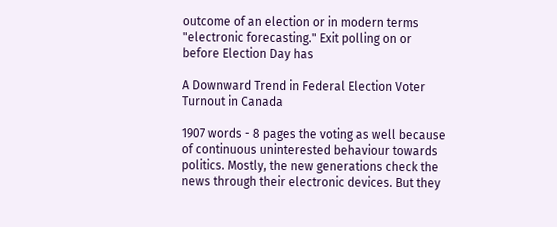outcome of an election or in modern terms "electronic forecasting." Exit polling on or before Election Day has

A Downward Trend in Federal Election Voter Turnout in Canada

1907 words - 8 pages the voting as well because of continuous uninterested behaviour towards politics. Mostly, the new generations check the news through their electronic devices. But they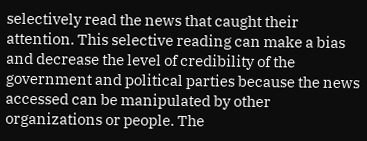selectively read the news that caught their attention. This selective reading can make a bias and decrease the level of credibility of the government and political parties because the news accessed can be manipulated by other organizations or people. The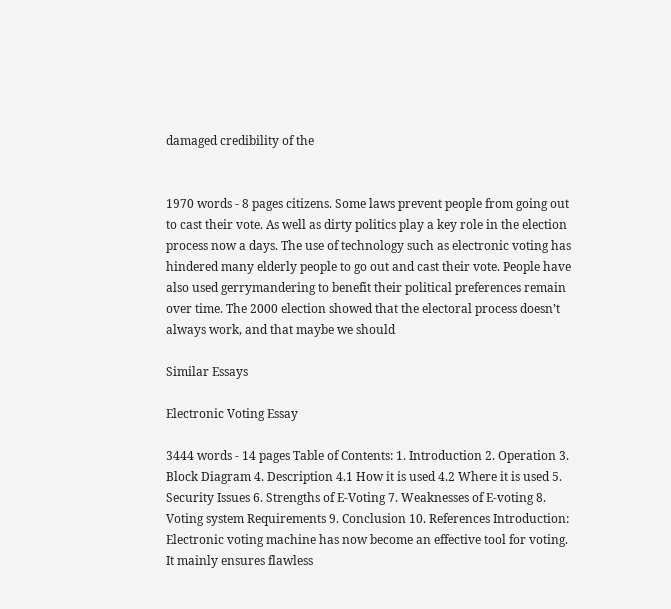damaged credibility of the


1970 words - 8 pages citizens. Some laws prevent people from going out to cast their vote. As well as dirty politics play a key role in the election process now a days. The use of technology such as electronic voting has hindered many elderly people to go out and cast their vote. People have also used gerrymandering to benefit their political preferences remain over time. The 2000 election showed that the electoral process doesn’t always work, and that maybe we should

Similar Essays

Electronic Voting Essay

3444 words - 14 pages Table of Contents: 1. Introduction 2. Operation 3. Block Diagram 4. Description 4.1 How it is used 4.2 Where it is used 5. Security Issues 6. Strengths of E-Voting 7. Weaknesses of E-voting 8. Voting system Requirements 9. Conclusion 10. References Introduction: Electronic voting machine has now become an effective tool for voting. It mainly ensures flawless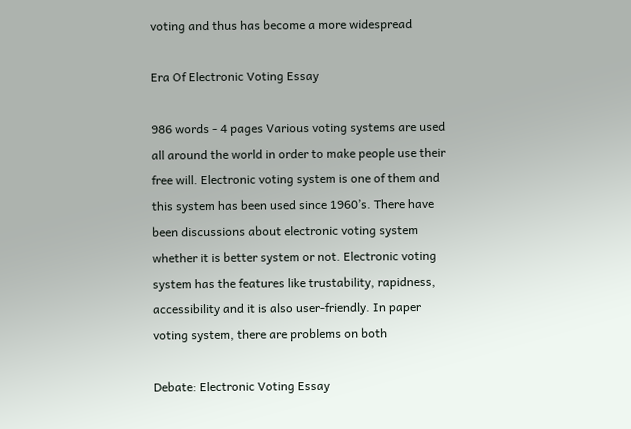voting and thus has become a more widespread

Era Of Electronic Voting Essay

986 words - 4 pages Various voting systems are used all around the world in order to make people use their free will. Electronic voting system is one of them and this system has been used since 1960’s. There have been discussions about electronic voting system whether it is better system or not. Electronic voting system has the features like trustability, rapidness, accessibility and it is also user-friendly. In paper voting system, there are problems on both

Debate: Electronic Voting Essay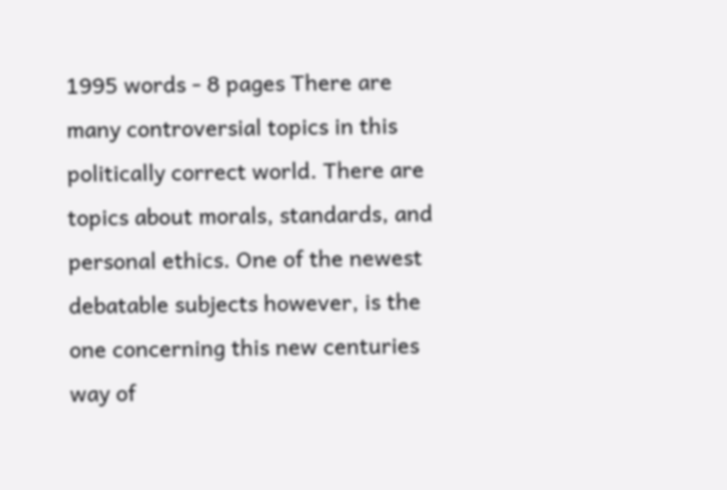1995 words - 8 pages There are many controversial topics in this politically correct world. There are topics about morals, standards, and personal ethics. One of the newest debatable subjects however, is the one concerning this new centuries way of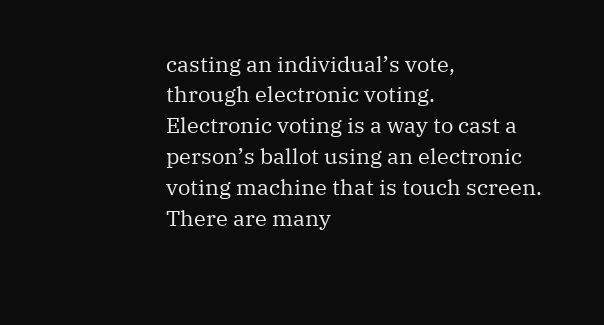casting an individual’s vote, through electronic voting. Electronic voting is a way to cast a person’s ballot using an electronic voting machine that is touch screen. There are many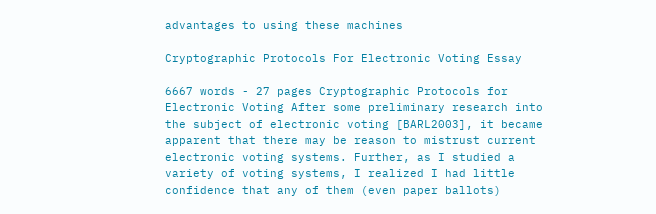advantages to using these machines

Cryptographic Protocols For Electronic Voting Essay

6667 words - 27 pages Cryptographic Protocols for Electronic Voting After some preliminary research into the subject of electronic voting [BARL2003], it became apparent that there may be reason to mistrust current electronic voting systems. Further, as I studied a variety of voting systems, I realized I had little confidence that any of them (even paper ballots)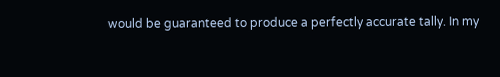would be guaranteed to produce a perfectly accurate tally. In my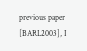previous paper [BARL2003], I